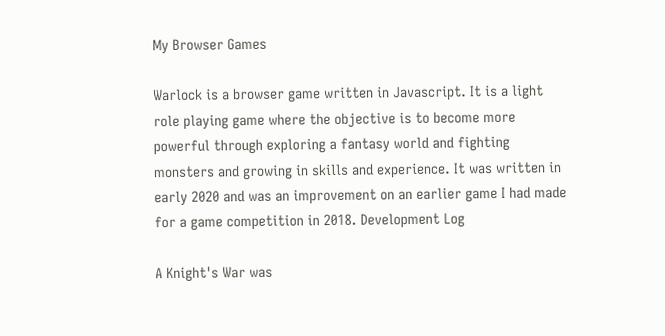My Browser Games

Warlock is a browser game written in Javascript. It is a light role playing game where the objective is to become more powerful through exploring a fantasy world and fighting monsters and growing in skills and experience. It was written in early 2020 and was an improvement on an earlier game I had made for a game competition in 2018. Development Log

A Knight's War was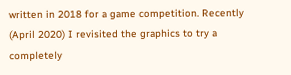written in 2018 for a game competition. Recently (April 2020) I revisited the graphics to try a completely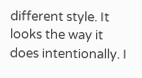different style. It looks the way it does intentionally. I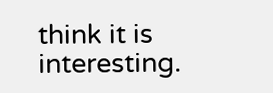think it is interesting.